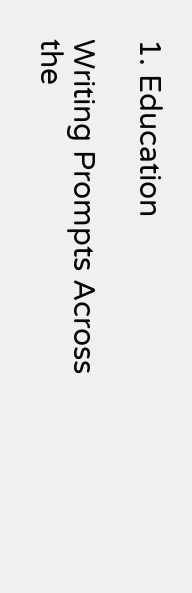1. Education

Writing Prompts Across the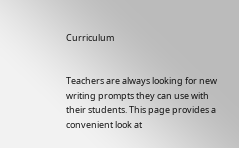Curriculum


Teachers are always looking for new writing prompts they can use with their students. This page provides a convenient look at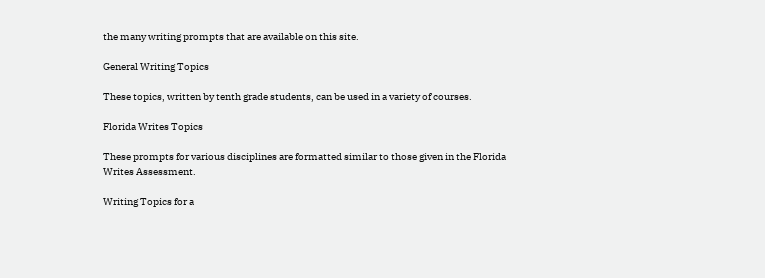the many writing prompts that are available on this site.

General Writing Topics

These topics, written by tenth grade students, can be used in a variety of courses.

Florida Writes Topics

These prompts for various disciplines are formatted similar to those given in the Florida Writes Assessment.

Writing Topics for a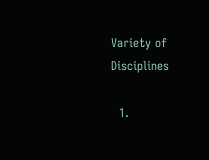Variety of Disciplines

  1.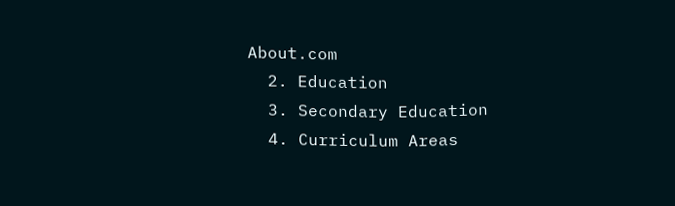About.com
  2. Education
  3. Secondary Education
  4. Curriculum Areas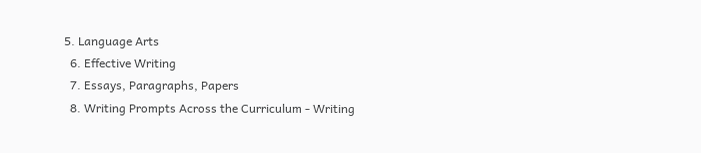5. Language Arts
  6. Effective Writing
  7. Essays, Paragraphs, Papers
  8. Writing Prompts Across the Curriculum - Writing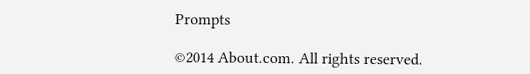Prompts

©2014 About.com. All rights reserved.